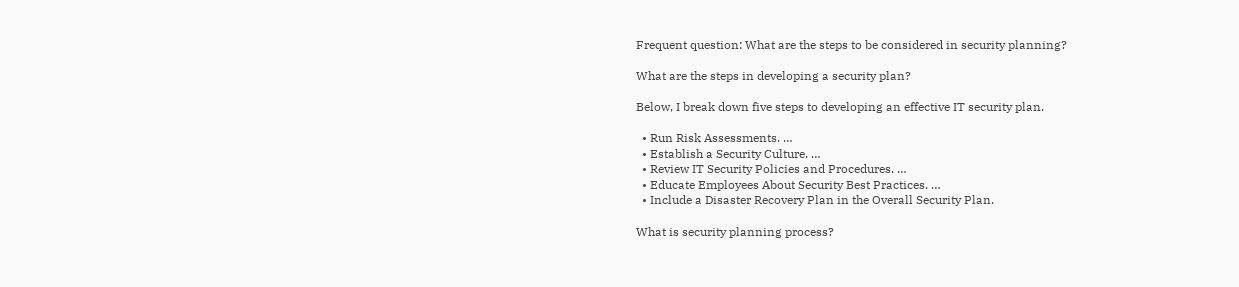Frequent question: What are the steps to be considered in security planning?

What are the steps in developing a security plan?

Below, I break down five steps to developing an effective IT security plan.

  • Run Risk Assessments. …
  • Establish a Security Culture. …
  • Review IT Security Policies and Procedures. …
  • Educate Employees About Security Best Practices. …
  • Include a Disaster Recovery Plan in the Overall Security Plan.

What is security planning process?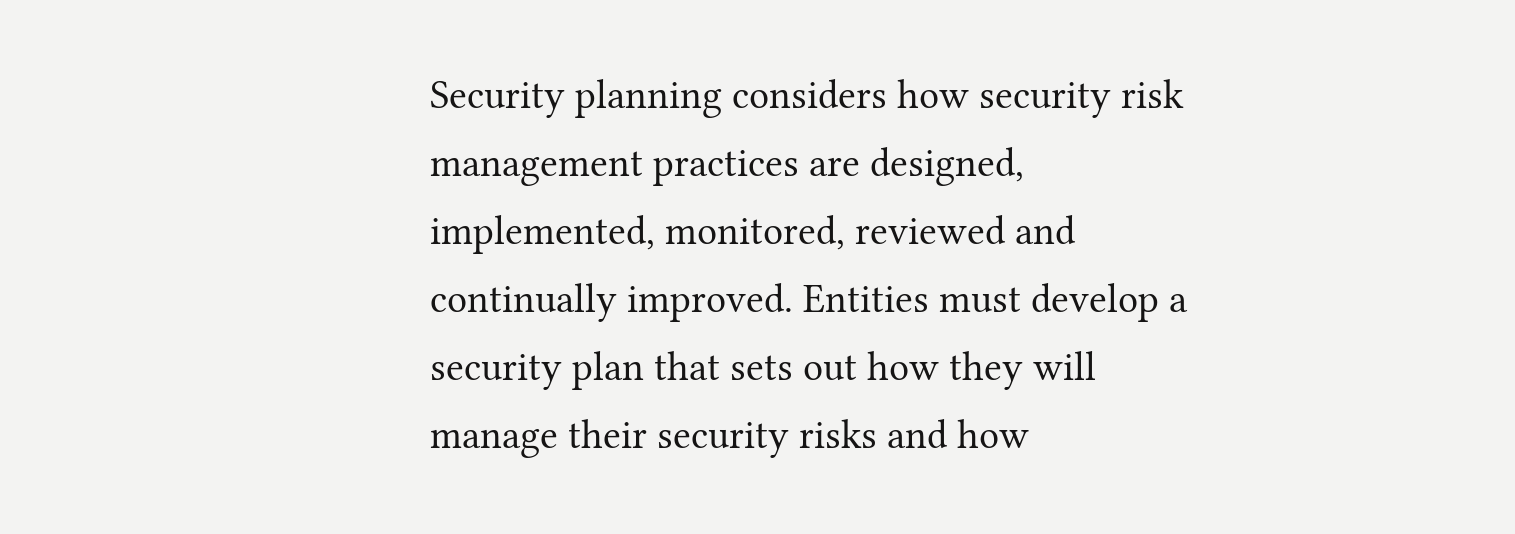Security planning considers how security risk management practices are designed, implemented, monitored, reviewed and continually improved. Entities must develop a security plan that sets out how they will manage their security risks and how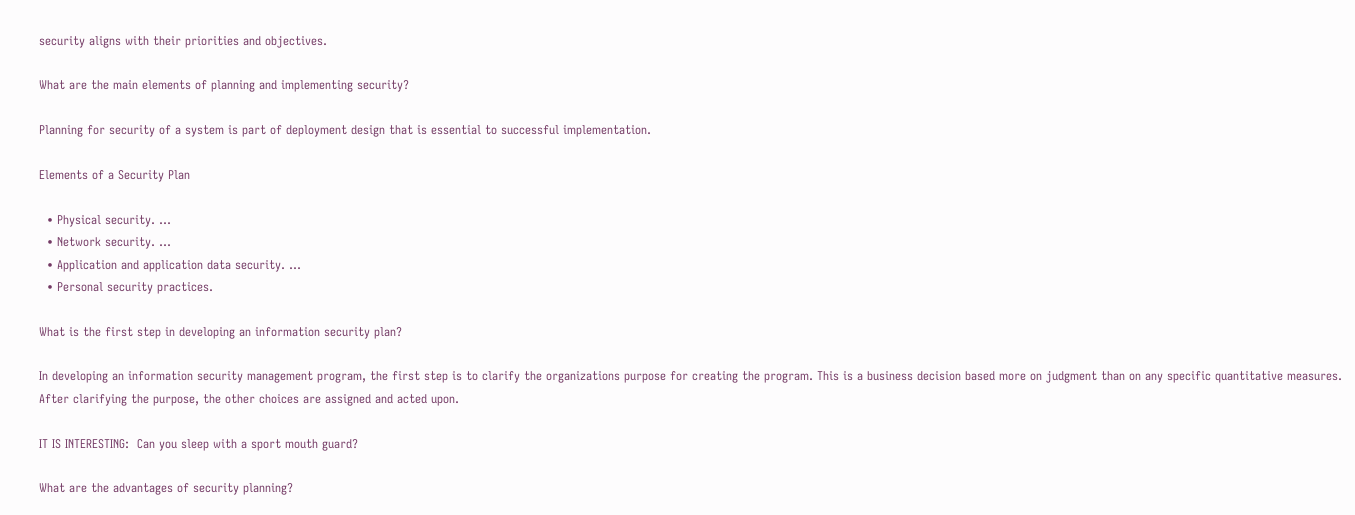security aligns with their priorities and objectives.

What are the main elements of planning and implementing security?

Planning for security of a system is part of deployment design that is essential to successful implementation.

Elements of a Security Plan

  • Physical security. …
  • Network security. …
  • Application and application data security. …
  • Personal security practices.

What is the first step in developing an information security plan?

In developing an information security management program, the first step is to clarify the organizations purpose for creating the program. This is a business decision based more on judgment than on any specific quantitative measures. After clarifying the purpose, the other choices are assigned and acted upon.

IT IS INTERESTING:  Can you sleep with a sport mouth guard?

What are the advantages of security planning?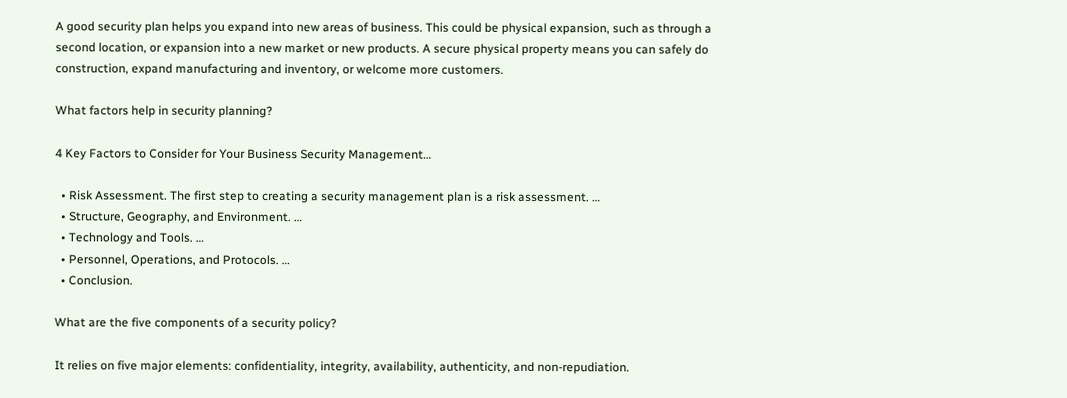A good security plan helps you expand into new areas of business. This could be physical expansion, such as through a second location, or expansion into a new market or new products. A secure physical property means you can safely do construction, expand manufacturing and inventory, or welcome more customers.

What factors help in security planning?

4 Key Factors to Consider for Your Business Security Management…

  • Risk Assessment. The first step to creating a security management plan is a risk assessment. …
  • Structure, Geography, and Environment. …
  • Technology and Tools. …
  • Personnel, Operations, and Protocols. …
  • Conclusion.

What are the five components of a security policy?

It relies on five major elements: confidentiality, integrity, availability, authenticity, and non-repudiation.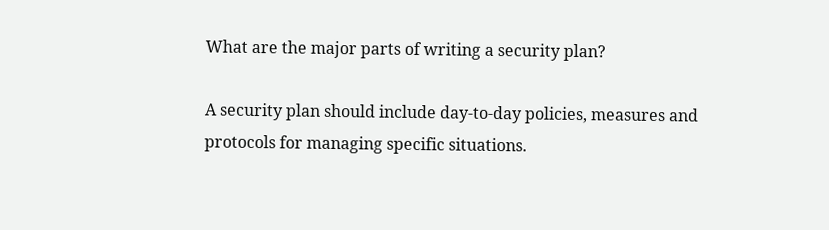What are the major parts of writing a security plan?

A security plan should include day-to-day policies, measures and protocols for managing specific situations.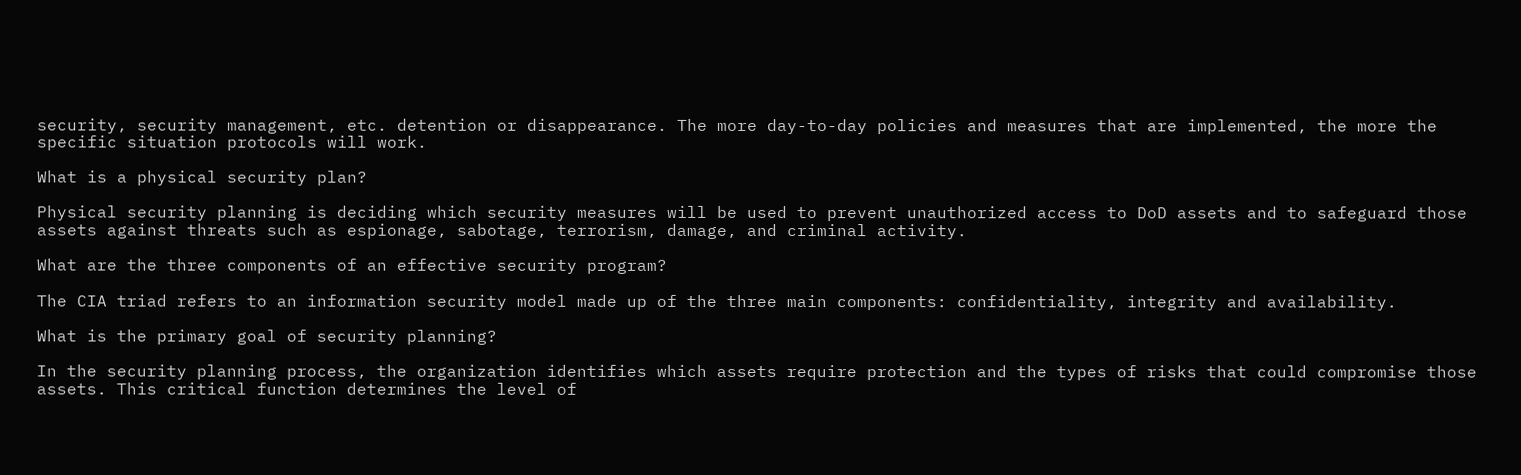security, security management, etc. detention or disappearance. The more day-to-day policies and measures that are implemented, the more the specific situation protocols will work.

What is a physical security plan?

Physical security planning is deciding which security measures will be used to prevent unauthorized access to DoD assets and to safeguard those assets against threats such as espionage, sabotage, terrorism, damage, and criminal activity.

What are the three components of an effective security program?

The CIA triad refers to an information security model made up of the three main components: confidentiality, integrity and availability.

What is the primary goal of security planning?

In the security planning process, the organization identifies which assets require protection and the types of risks that could compromise those assets. This critical function determines the level of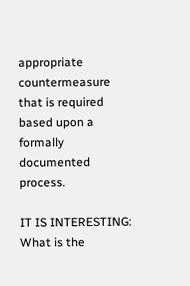appropriate countermeasure that is required based upon a formally documented process.

IT IS INTERESTING:  What is the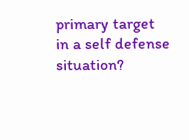primary target in a self defense situation?